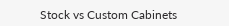Stock vs Custom Cabinets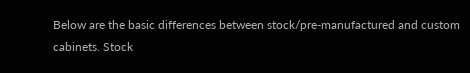Below are the basic differences between stock/pre-manufactured and custom cabinets. Stock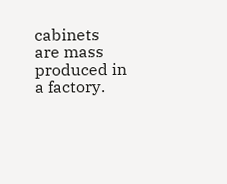cabinets are mass produced in a factory.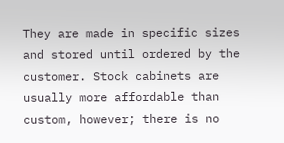They are made in specific sizes and stored until ordered by the customer. Stock cabinets are usually more affordable than custom, however; there is no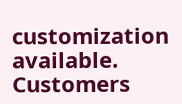customization available. Customers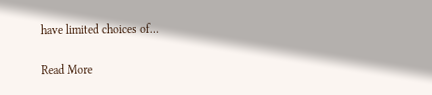have limited choices of…

Read More